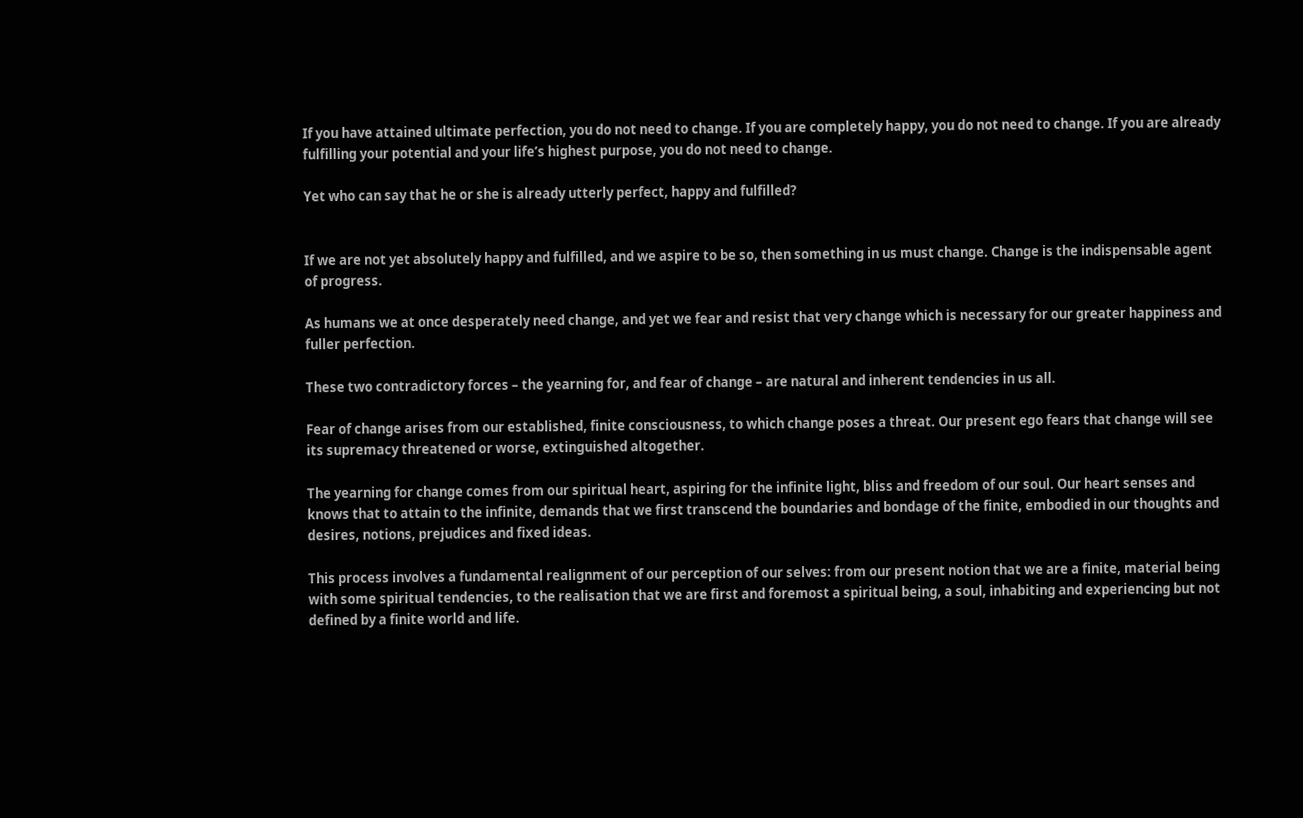If you have attained ultimate perfection, you do not need to change. If you are completely happy, you do not need to change. If you are already fulfilling your potential and your life’s highest purpose, you do not need to change.

Yet who can say that he or she is already utterly perfect, happy and fulfilled?


If we are not yet absolutely happy and fulfilled, and we aspire to be so, then something in us must change. Change is the indispensable agent of progress.

As humans we at once desperately need change, and yet we fear and resist that very change which is necessary for our greater happiness and fuller perfection.

These two contradictory forces – the yearning for, and fear of change – are natural and inherent tendencies in us all.

Fear of change arises from our established, finite consciousness, to which change poses a threat. Our present ego fears that change will see its supremacy threatened or worse, extinguished altogether.

The yearning for change comes from our spiritual heart, aspiring for the infinite light, bliss and freedom of our soul. Our heart senses and knows that to attain to the infinite, demands that we first transcend the boundaries and bondage of the finite, embodied in our thoughts and desires, notions, prejudices and fixed ideas.

This process involves a fundamental realignment of our perception of our selves: from our present notion that we are a finite, material being with some spiritual tendencies, to the realisation that we are first and foremost a spiritual being, a soul, inhabiting and experiencing but not defined by a finite world and life.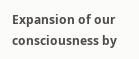Expansion of our consciousness by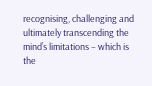recognising, challenging and ultimately transcending the mind’s limitations – which is the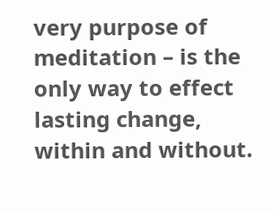very purpose of meditation – is the only way to effect lasting change, within and without.